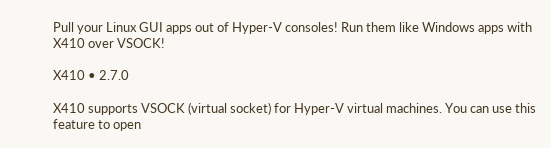Pull your Linux GUI apps out of Hyper-V consoles! Run them like Windows apps with X410 over VSOCK!

X410 • 2.7.0

X410 supports VSOCK (virtual socket) for Hyper-V virtual machines. You can use this feature to open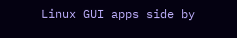Linux GUI apps side by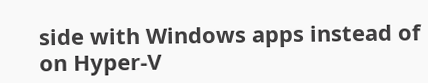side with Windows apps instead of on Hyper-V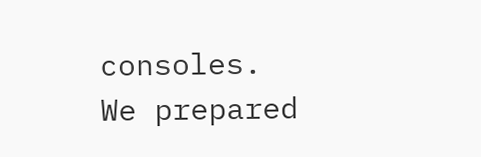consoles. We prepared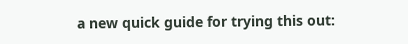a new quick guide for trying this out: